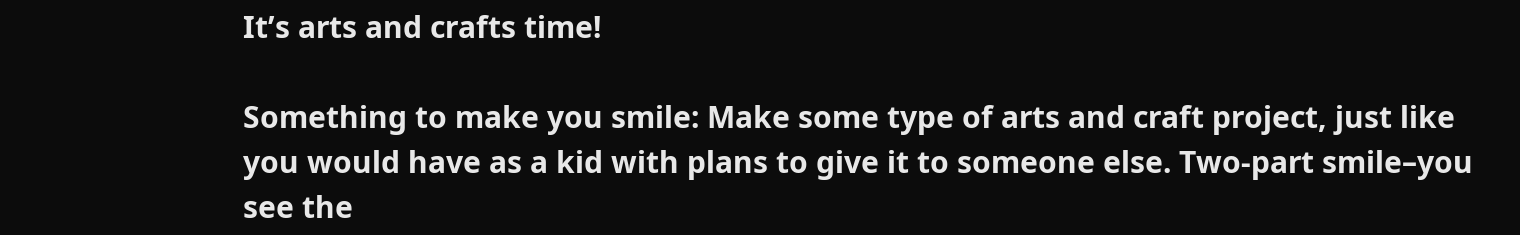It’s arts and crafts time!

Something to make you smile: Make some type of arts and craft project, just like you would have as a kid with plans to give it to someone else. Two-part smile–you see the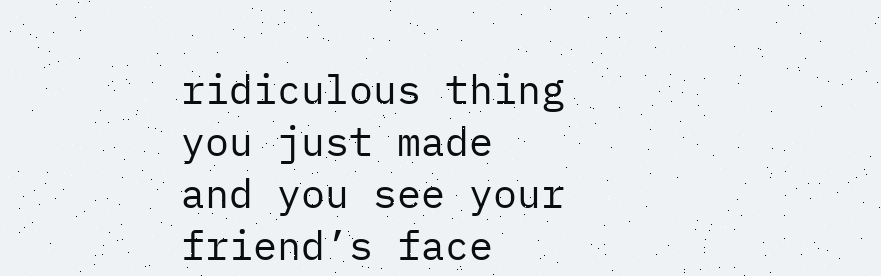ridiculous thing you just made and you see your friend’s face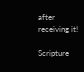after receiving it!

Scripture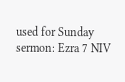used for Sunday sermon: Ezra 7 NIV